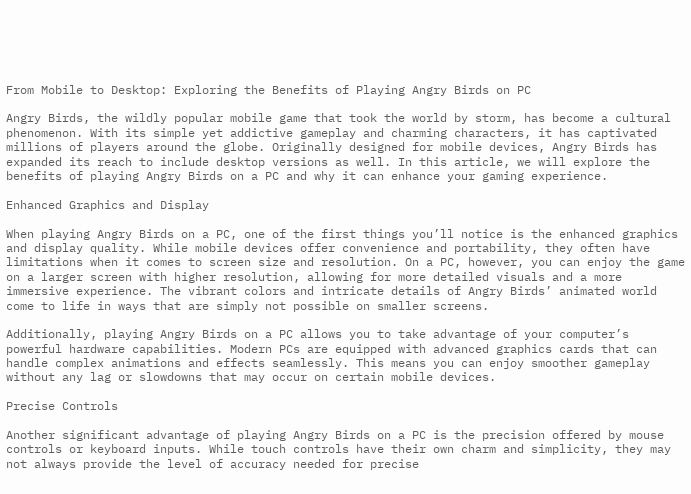From Mobile to Desktop: Exploring the Benefits of Playing Angry Birds on PC

Angry Birds, the wildly popular mobile game that took the world by storm, has become a cultural phenomenon. With its simple yet addictive gameplay and charming characters, it has captivated millions of players around the globe. Originally designed for mobile devices, Angry Birds has expanded its reach to include desktop versions as well. In this article, we will explore the benefits of playing Angry Birds on a PC and why it can enhance your gaming experience.

Enhanced Graphics and Display

When playing Angry Birds on a PC, one of the first things you’ll notice is the enhanced graphics and display quality. While mobile devices offer convenience and portability, they often have limitations when it comes to screen size and resolution. On a PC, however, you can enjoy the game on a larger screen with higher resolution, allowing for more detailed visuals and a more immersive experience. The vibrant colors and intricate details of Angry Birds’ animated world come to life in ways that are simply not possible on smaller screens.

Additionally, playing Angry Birds on a PC allows you to take advantage of your computer’s powerful hardware capabilities. Modern PCs are equipped with advanced graphics cards that can handle complex animations and effects seamlessly. This means you can enjoy smoother gameplay without any lag or slowdowns that may occur on certain mobile devices.

Precise Controls

Another significant advantage of playing Angry Birds on a PC is the precision offered by mouse controls or keyboard inputs. While touch controls have their own charm and simplicity, they may not always provide the level of accuracy needed for precise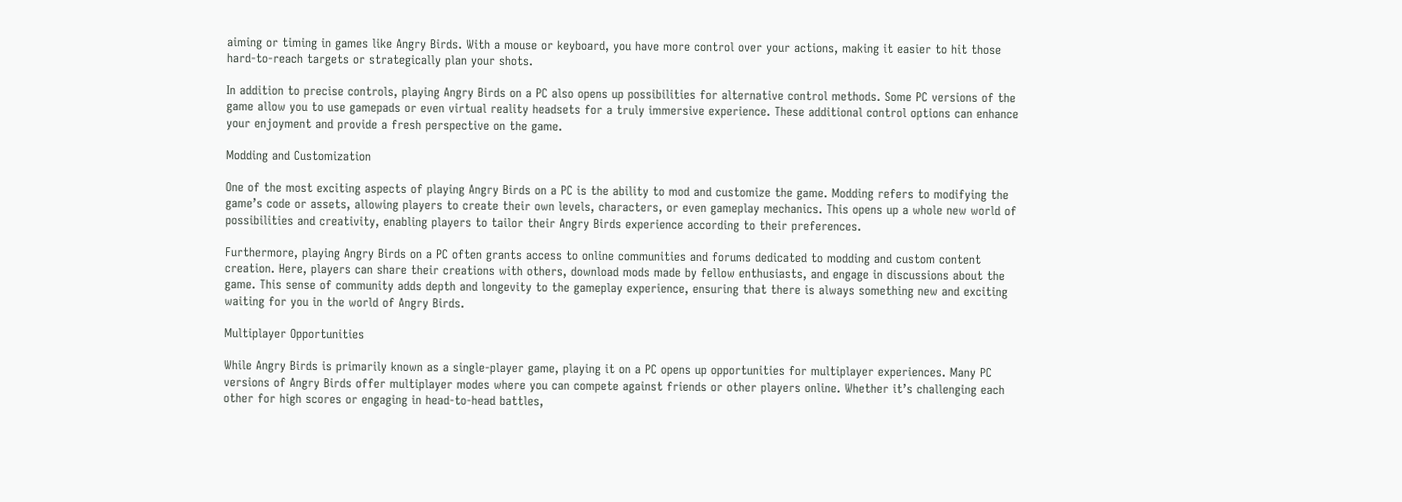aiming or timing in games like Angry Birds. With a mouse or keyboard, you have more control over your actions, making it easier to hit those hard-to-reach targets or strategically plan your shots.

In addition to precise controls, playing Angry Birds on a PC also opens up possibilities for alternative control methods. Some PC versions of the game allow you to use gamepads or even virtual reality headsets for a truly immersive experience. These additional control options can enhance your enjoyment and provide a fresh perspective on the game.

Modding and Customization

One of the most exciting aspects of playing Angry Birds on a PC is the ability to mod and customize the game. Modding refers to modifying the game’s code or assets, allowing players to create their own levels, characters, or even gameplay mechanics. This opens up a whole new world of possibilities and creativity, enabling players to tailor their Angry Birds experience according to their preferences.

Furthermore, playing Angry Birds on a PC often grants access to online communities and forums dedicated to modding and custom content creation. Here, players can share their creations with others, download mods made by fellow enthusiasts, and engage in discussions about the game. This sense of community adds depth and longevity to the gameplay experience, ensuring that there is always something new and exciting waiting for you in the world of Angry Birds.

Multiplayer Opportunities

While Angry Birds is primarily known as a single-player game, playing it on a PC opens up opportunities for multiplayer experiences. Many PC versions of Angry Birds offer multiplayer modes where you can compete against friends or other players online. Whether it’s challenging each other for high scores or engaging in head-to-head battles,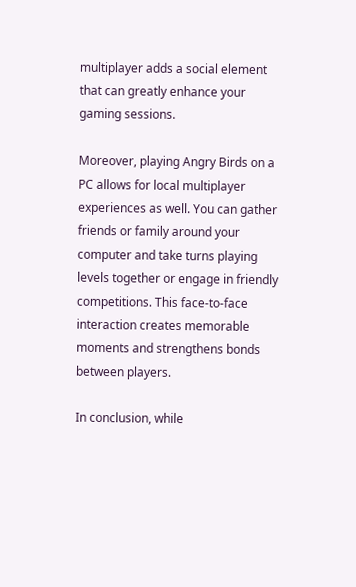multiplayer adds a social element that can greatly enhance your gaming sessions.

Moreover, playing Angry Birds on a PC allows for local multiplayer experiences as well. You can gather friends or family around your computer and take turns playing levels together or engage in friendly competitions. This face-to-face interaction creates memorable moments and strengthens bonds between players.

In conclusion, while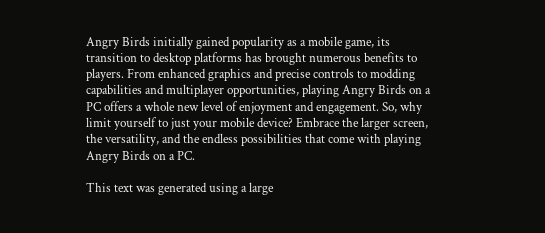Angry Birds initially gained popularity as a mobile game, its transition to desktop platforms has brought numerous benefits to players. From enhanced graphics and precise controls to modding capabilities and multiplayer opportunities, playing Angry Birds on a PC offers a whole new level of enjoyment and engagement. So, why limit yourself to just your mobile device? Embrace the larger screen, the versatility, and the endless possibilities that come with playing Angry Birds on a PC.

This text was generated using a large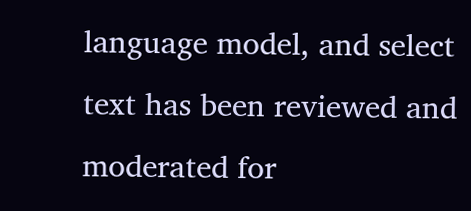language model, and select text has been reviewed and moderated for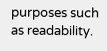purposes such as readability.